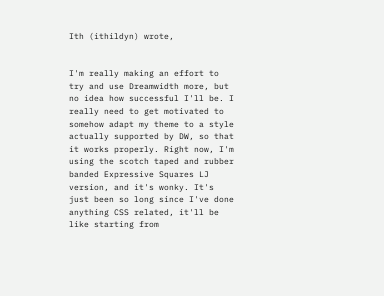Ith (ithildyn) wrote,


I'm really making an effort to try and use Dreamwidth more, but no idea how successful I'll be. I really need to get motivated to somehow adapt my theme to a style actually supported by DW, so that it works properly. Right now, I'm using the scotch taped and rubber banded Expressive Squares LJ version, and it's wonky. It's just been so long since I've done anything CSS related, it'll be like starting from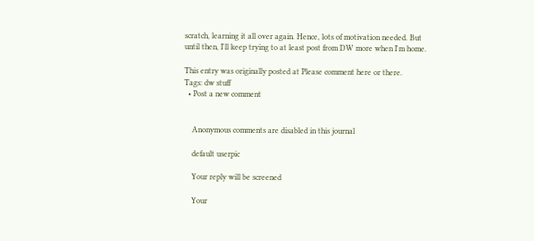scratch, learning it all over again. Hence, lots of motivation needed. But until then, I'll keep trying to at least post from DW more when I'm home.

This entry was originally posted at Please comment here or there.
Tags: dw stuff
  • Post a new comment


    Anonymous comments are disabled in this journal

    default userpic

    Your reply will be screened

    Your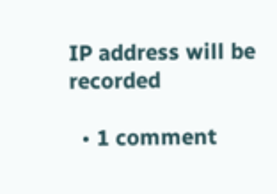IP address will be recorded

  • 1 comment